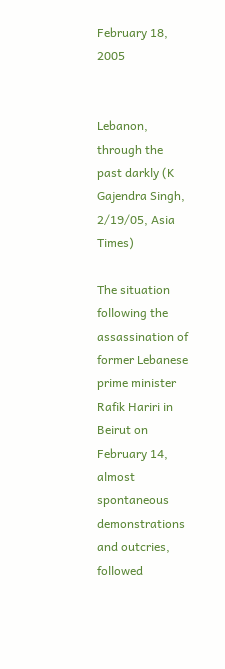February 18, 2005


Lebanon, through the past darkly (K Gajendra Singh, 2/19/05, Asia Times)

The situation following the assassination of former Lebanese prime minister Rafik Hariri in Beirut on February 14, almost spontaneous demonstrations and outcries, followed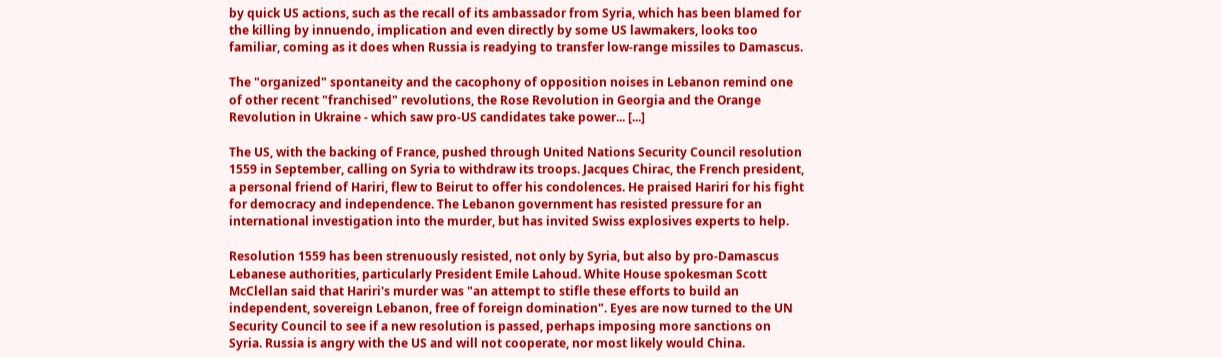by quick US actions, such as the recall of its ambassador from Syria, which has been blamed for the killing by innuendo, implication and even directly by some US lawmakers, looks too familiar, coming as it does when Russia is readying to transfer low-range missiles to Damascus.

The "organized" spontaneity and the cacophony of opposition noises in Lebanon remind one of other recent "franchised" revolutions, the Rose Revolution in Georgia and the Orange Revolution in Ukraine - which saw pro-US candidates take power... [...]

The US, with the backing of France, pushed through United Nations Security Council resolution 1559 in September, calling on Syria to withdraw its troops. Jacques Chirac, the French president, a personal friend of Hariri, flew to Beirut to offer his condolences. He praised Hariri for his fight for democracy and independence. The Lebanon government has resisted pressure for an international investigation into the murder, but has invited Swiss explosives experts to help.

Resolution 1559 has been strenuously resisted, not only by Syria, but also by pro-Damascus Lebanese authorities, particularly President Emile Lahoud. White House spokesman Scott McClellan said that Hariri's murder was "an attempt to stifle these efforts to build an independent, sovereign Lebanon, free of foreign domination". Eyes are now turned to the UN Security Council to see if a new resolution is passed, perhaps imposing more sanctions on Syria. Russia is angry with the US and will not cooperate, nor most likely would China.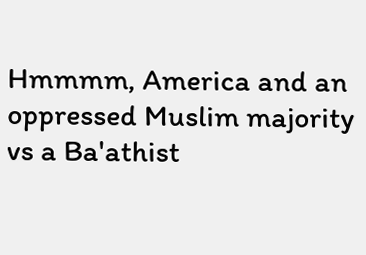Hmmmm, America and an oppressed Muslim majority vs a Ba'athist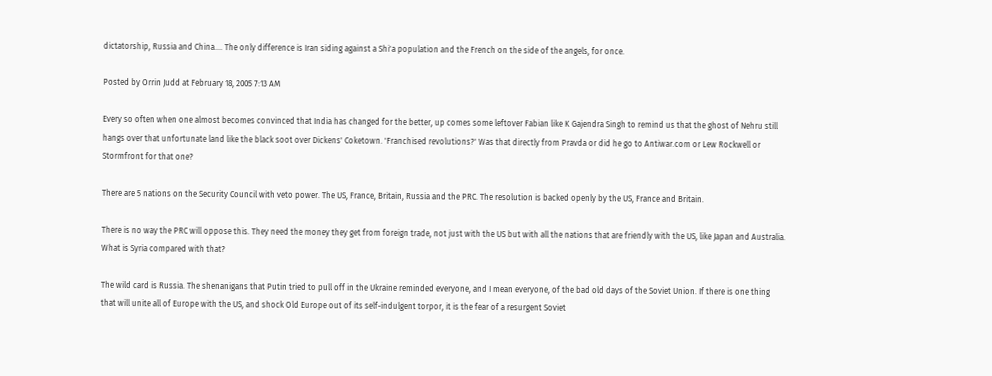dictatorship, Russia and China.... The only difference is Iran siding against a Shi'a population and the French on the side of the angels, for once.

Posted by Orrin Judd at February 18, 2005 7:13 AM

Every so often when one almost becomes convinced that India has changed for the better, up comes some leftover Fabian like K Gajendra Singh to remind us that the ghost of Nehru still hangs over that unfortunate land like the black soot over Dickens' Coketown. 'Franchised revolutions?' Was that directly from Pravda or did he go to Antiwar.com or Lew Rockwell or Stormfront for that one?

There are 5 nations on the Security Council with veto power. The US, France, Britain, Russia and the PRC. The resolution is backed openly by the US, France and Britain.

There is no way the PRC will oppose this. They need the money they get from foreign trade, not just with the US but with all the nations that are friendly with the US, like Japan and Australia. What is Syria compared with that?

The wild card is Russia. The shenanigans that Putin tried to pull off in the Ukraine reminded everyone, and I mean everyone, of the bad old days of the Soviet Union. If there is one thing that will unite all of Europe with the US, and shock Old Europe out of its self-indulgent torpor, it is the fear of a resurgent Soviet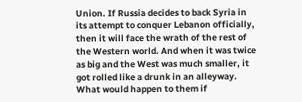Union. If Russia decides to back Syria in its attempt to conquer Lebanon officially, then it will face the wrath of the rest of the Western world. And when it was twice as big and the West was much smaller, it got rolled like a drunk in an alleyway. What would happen to them if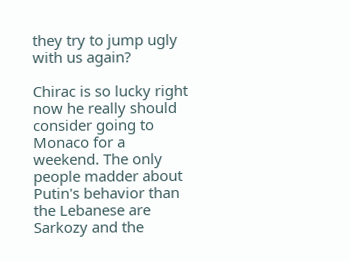they try to jump ugly with us again?

Chirac is so lucky right now he really should consider going to Monaco for a weekend. The only people madder about Putin's behavior than the Lebanese are Sarkozy and the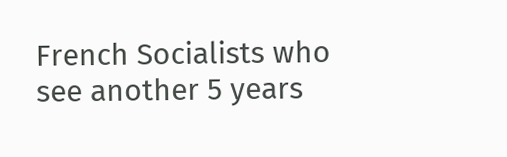French Socialists who see another 5 years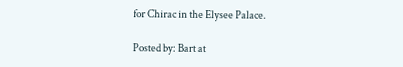for Chirac in the Elysee Palace.

Posted by: Bart at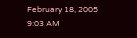February 18, 2005 9:03 AM